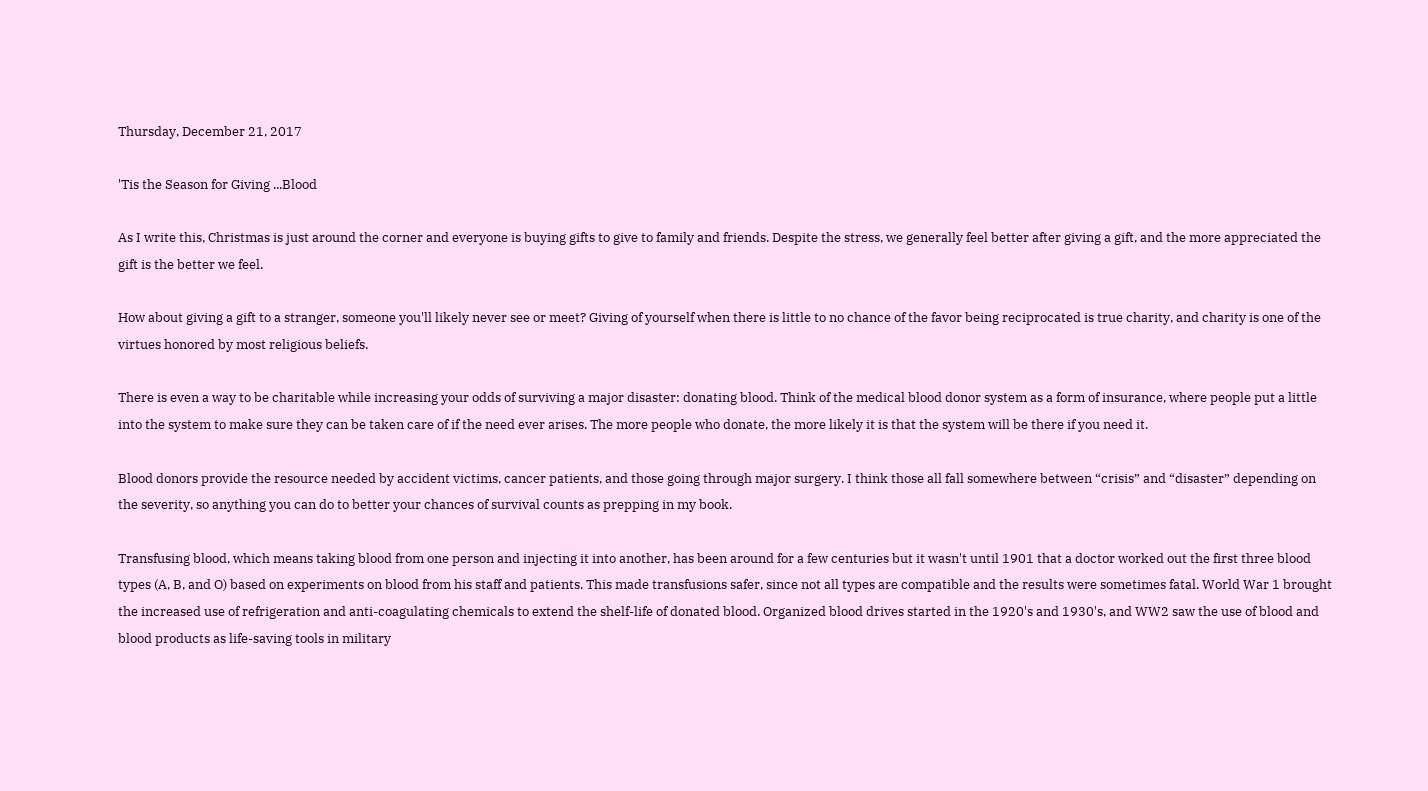Thursday, December 21, 2017

'Tis the Season for Giving ...Blood

As I write this, Christmas is just around the corner and everyone is buying gifts to give to family and friends. Despite the stress, we generally feel better after giving a gift, and the more appreciated the gift is the better we feel.

How about giving a gift to a stranger, someone you'll likely never see or meet? Giving of yourself when there is little to no chance of the favor being reciprocated is true charity, and charity is one of the virtues honored by most religious beliefs.

There is even a way to be charitable while increasing your odds of surviving a major disaster: donating blood. Think of the medical blood donor system as a form of insurance, where people put a little into the system to make sure they can be taken care of if the need ever arises. The more people who donate, the more likely it is that the system will be there if you need it.

Blood donors provide the resource needed by accident victims, cancer patients, and those going through major surgery. I think those all fall somewhere between “crisis” and “disaster” depending on the severity, so anything you can do to better your chances of survival counts as prepping in my book.

Transfusing blood, which means taking blood from one person and injecting it into another, has been around for a few centuries but it wasn't until 1901 that a doctor worked out the first three blood types (A, B, and O) based on experiments on blood from his staff and patients. This made transfusions safer, since not all types are compatible and the results were sometimes fatal. World War 1 brought the increased use of refrigeration and anti-coagulating chemicals to extend the shelf-life of donated blood. Organized blood drives started in the 1920's and 1930's, and WW2 saw the use of blood and blood products as life-saving tools in military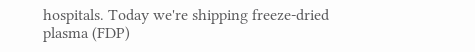hospitals. Today we're shipping freeze-dried plasma (FDP)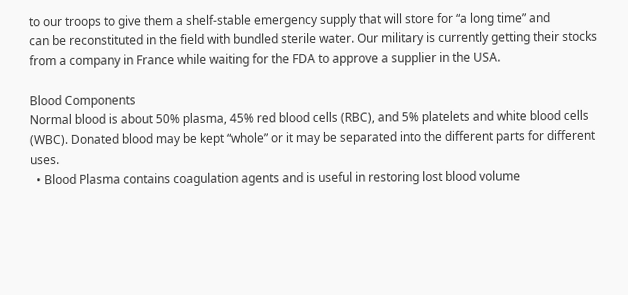to our troops to give them a shelf-stable emergency supply that will store for “a long time” and
can be reconstituted in the field with bundled sterile water. Our military is currently getting their stocks from a company in France while waiting for the FDA to approve a supplier in the USA.

Blood Components
Normal blood is about 50% plasma, 45% red blood cells (RBC), and 5% platelets and white blood cells (WBC). Donated blood may be kept “whole” or it may be separated into the different parts for different uses.
  • Blood Plasma contains coagulation agents and is useful in restoring lost blood volume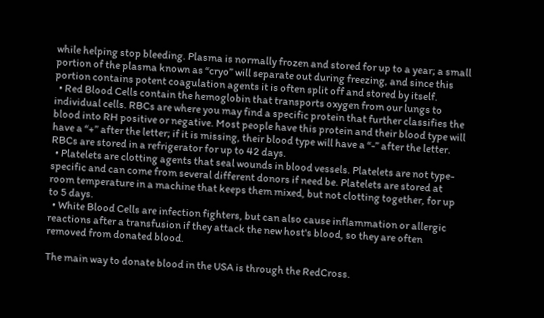while helping stop bleeding. Plasma is normally frozen and stored for up to a year; a small portion of the plasma known as “cryo” will separate out during freezing, and since this portion contains potent coagulation agents it is often split off and stored by itself.
  • Red Blood Cells contain the hemoglobin that transports oxygen from our lungs to individual cells. RBCs are where you may find a specific protein that further classifies the blood into RH positive or negative. Most people have this protein and their blood type will have a “+” after the letter; if it is missing, their blood type will have a “-” after the letter. RBCs are stored in a refrigerator for up to 42 days.
  • Platelets are clotting agents that seal wounds in blood vessels. Platelets are not type-specific and can come from several different donors if need be. Platelets are stored at room temperature in a machine that keeps them mixed, but not clotting together, for up to 5 days.
  • White Blood Cells are infection fighters, but can also cause inflammation or allergic reactions after a transfusion if they attack the new host's blood, so they are often removed from donated blood.

The main way to donate blood in the USA is through the RedCross.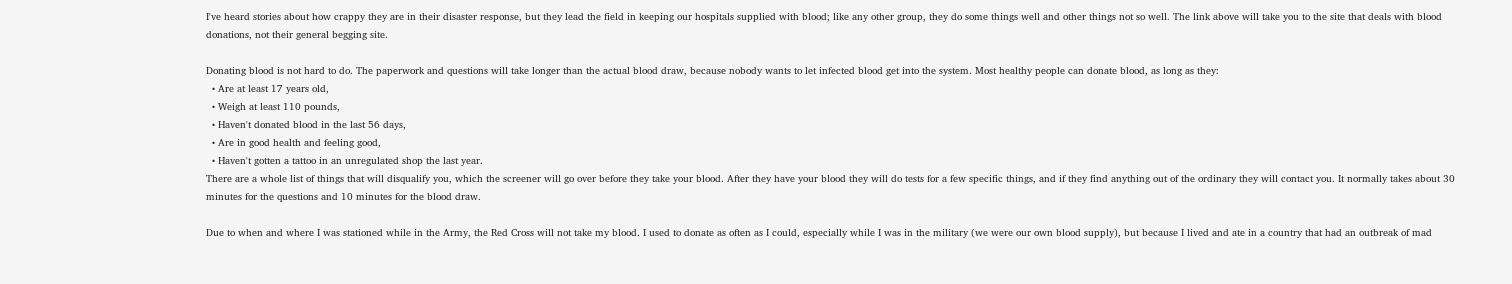I've heard stories about how crappy they are in their disaster response, but they lead the field in keeping our hospitals supplied with blood; like any other group, they do some things well and other things not so well. The link above will take you to the site that deals with blood donations, not their general begging site.

Donating blood is not hard to do. The paperwork and questions will take longer than the actual blood draw, because nobody wants to let infected blood get into the system. Most healthy people can donate blood, as long as they:
  • Are at least 17 years old,
  • Weigh at least 110 pounds,
  • Haven't donated blood in the last 56 days,
  • Are in good health and feeling good,
  • Haven't gotten a tattoo in an unregulated shop the last year.
There are a whole list of things that will disqualify you, which the screener will go over before they take your blood. After they have your blood they will do tests for a few specific things, and if they find anything out of the ordinary they will contact you. It normally takes about 30 minutes for the questions and 10 minutes for the blood draw.

Due to when and where I was stationed while in the Army, the Red Cross will not take my blood. I used to donate as often as I could, especially while I was in the military (we were our own blood supply), but because I lived and ate in a country that had an outbreak of mad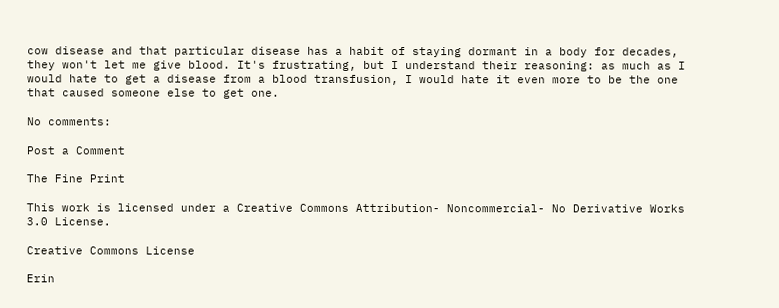cow disease and that particular disease has a habit of staying dormant in a body for decades, they won't let me give blood. It's frustrating, but I understand their reasoning: as much as I would hate to get a disease from a blood transfusion, I would hate it even more to be the one that caused someone else to get one.

No comments:

Post a Comment

The Fine Print

This work is licensed under a Creative Commons Attribution- Noncommercial- No Derivative Works 3.0 License.

Creative Commons License

Erin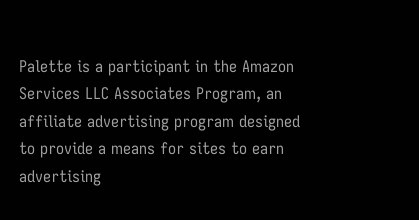Palette is a participant in the Amazon Services LLC Associates Program, an affiliate advertising program designed to provide a means for sites to earn advertising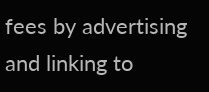fees by advertising and linking to